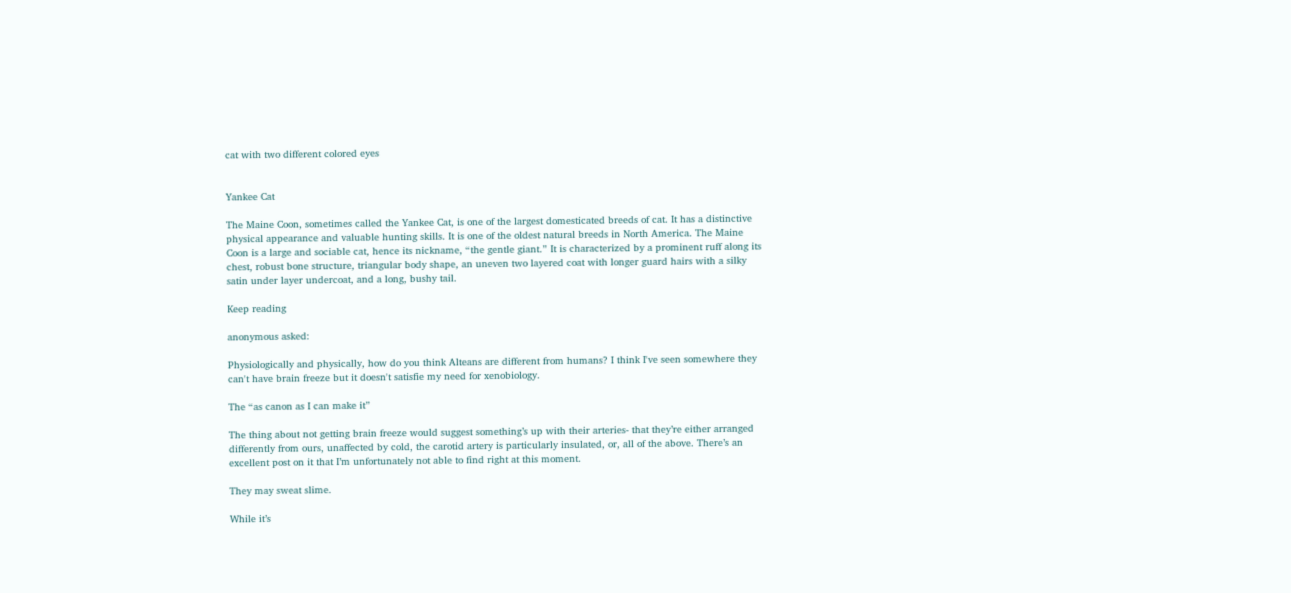cat with two different colored eyes


Yankee Cat

The Maine Coon, sometimes called the Yankee Cat, is one of the largest domesticated breeds of cat. It has a distinctive physical appearance and valuable hunting skills. It is one of the oldest natural breeds in North America. The Maine Coon is a large and sociable cat, hence its nickname, “the gentle giant.” It is characterized by a prominent ruff along its chest, robust bone structure, triangular body shape, an uneven two layered coat with longer guard hairs with a silky satin under layer undercoat, and a long, bushy tail.

Keep reading

anonymous asked:

Physiologically and physically, how do you think Alteans are different from humans? I think I've seen somewhere they can't have brain freeze but it doesn't satisfie my need for xenobiology.

The “as canon as I can make it”

The thing about not getting brain freeze would suggest something’s up with their arteries- that they’re either arranged differently from ours, unaffected by cold, the carotid artery is particularly insulated, or, all of the above. There’s an excellent post on it that I’m unfortunately not able to find right at this moment.

They may sweat slime.

While it’s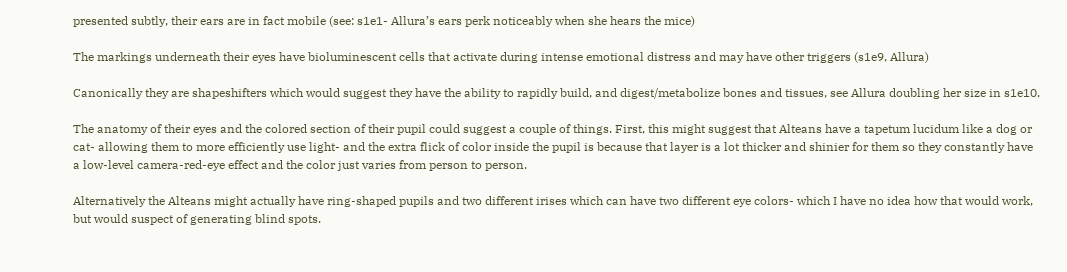presented subtly, their ears are in fact mobile (see: s1e1- Allura’s ears perk noticeably when she hears the mice)

The markings underneath their eyes have bioluminescent cells that activate during intense emotional distress and may have other triggers (s1e9, Allura)

Canonically they are shapeshifters which would suggest they have the ability to rapidly build, and digest/metabolize bones and tissues, see Allura doubling her size in s1e10.

The anatomy of their eyes and the colored section of their pupil could suggest a couple of things. First, this might suggest that Alteans have a tapetum lucidum like a dog or cat- allowing them to more efficiently use light- and the extra flick of color inside the pupil is because that layer is a lot thicker and shinier for them so they constantly have a low-level camera-red-eye effect and the color just varies from person to person.

Alternatively the Alteans might actually have ring-shaped pupils and two different irises which can have two different eye colors- which I have no idea how that would work, but would suspect of generating blind spots.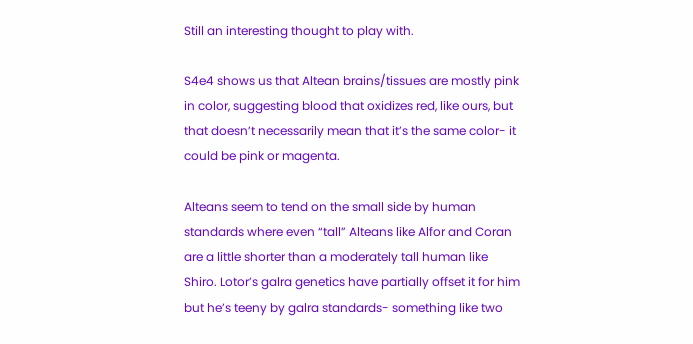Still an interesting thought to play with.

S4e4 shows us that Altean brains/tissues are mostly pink in color, suggesting blood that oxidizes red, like ours, but that doesn’t necessarily mean that it’s the same color- it could be pink or magenta.

Alteans seem to tend on the small side by human standards where even “tall” Alteans like Alfor and Coran are a little shorter than a moderately tall human like Shiro. Lotor’s galra genetics have partially offset it for him but he’s teeny by galra standards- something like two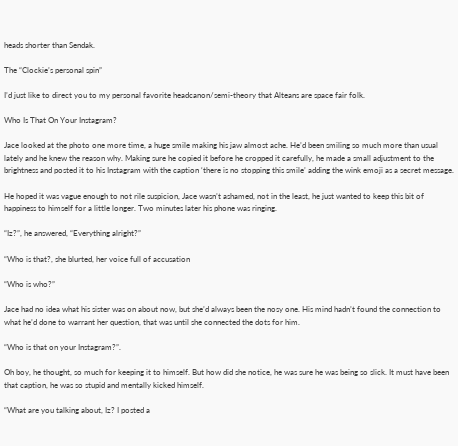heads shorter than Sendak.

The “Clockie’s personal spin”

I’d just like to direct you to my personal favorite headcanon/semi-theory that Alteans are space fair folk.

Who Is That On Your Instagram?

Jace looked at the photo one more time, a huge smile making his jaw almost ache. He’d been smiling so much more than usual lately and he knew the reason why. Making sure he copied it before he cropped it carefully, he made a small adjustment to the brightness and posted it to his Instagram with the caption ‘there is no stopping this smile’ adding the wink emoji as a secret message.

He hoped it was vague enough to not rile suspicion, Jace wasn’t ashamed, not in the least, he just wanted to keep this bit of happiness to himself for a little longer. Two minutes later his phone was ringing.

“Iz?”, he answered, “Everything alright?”

“Who is that?, she blurted, her voice full of accusation

“Who is who?”

Jace had no idea what his sister was on about now, but she’d always been the nosy one. His mind hadn’t found the connection to what he’d done to warrant her question, that was until she connected the dots for him.

“Who is that on your Instagram?”.

Oh boy, he thought, so much for keeping it to himself. But how did she notice, he was sure he was being so slick. It must have been that caption, he was so stupid and mentally kicked himself.

“What are you talking about, Iz? I posted a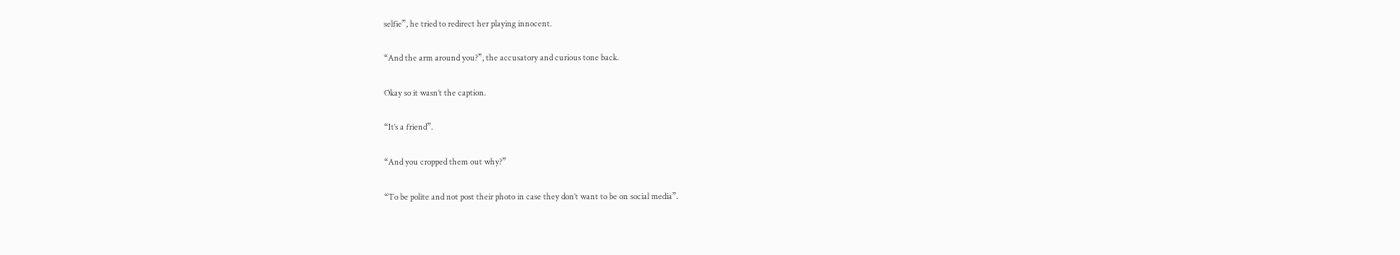selfie”, he tried to redirect her playing innocent.

“And the arm around you?”, the accusatory and curious tone back.

Okay so it wasn’t the caption.

“It’s a friend”.

“And you cropped them out why?”

“To be polite and not post their photo in case they don’t want to be on social media”.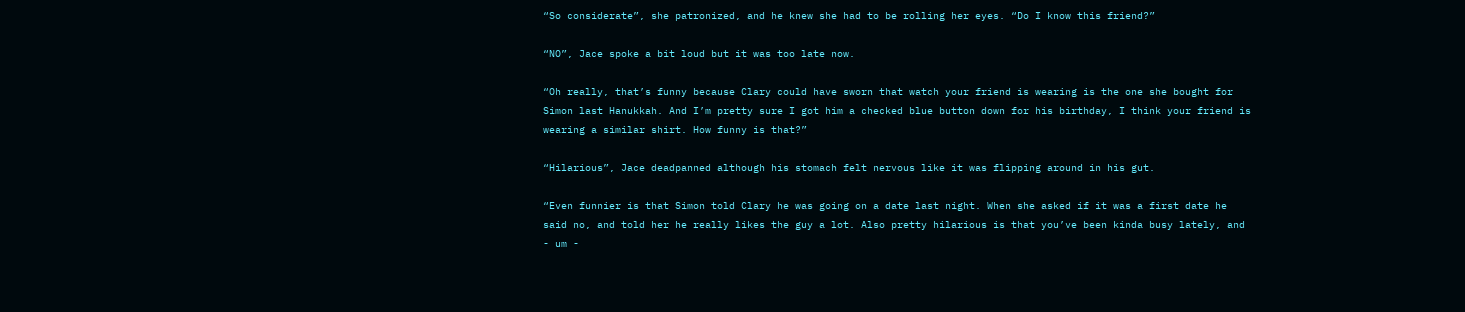“So considerate”, she patronized, and he knew she had to be rolling her eyes. “Do I know this friend?”

“NO”, Jace spoke a bit loud but it was too late now.

“Oh really, that’s funny because Clary could have sworn that watch your friend is wearing is the one she bought for Simon last Hanukkah. And I’m pretty sure I got him a checked blue button down for his birthday, I think your friend is wearing a similar shirt. How funny is that?”

“Hilarious”, Jace deadpanned although his stomach felt nervous like it was flipping around in his gut.

“Even funnier is that Simon told Clary he was going on a date last night. When she asked if it was a first date he said no, and told her he really likes the guy a lot. Also pretty hilarious is that you’ve been kinda busy lately, and - um -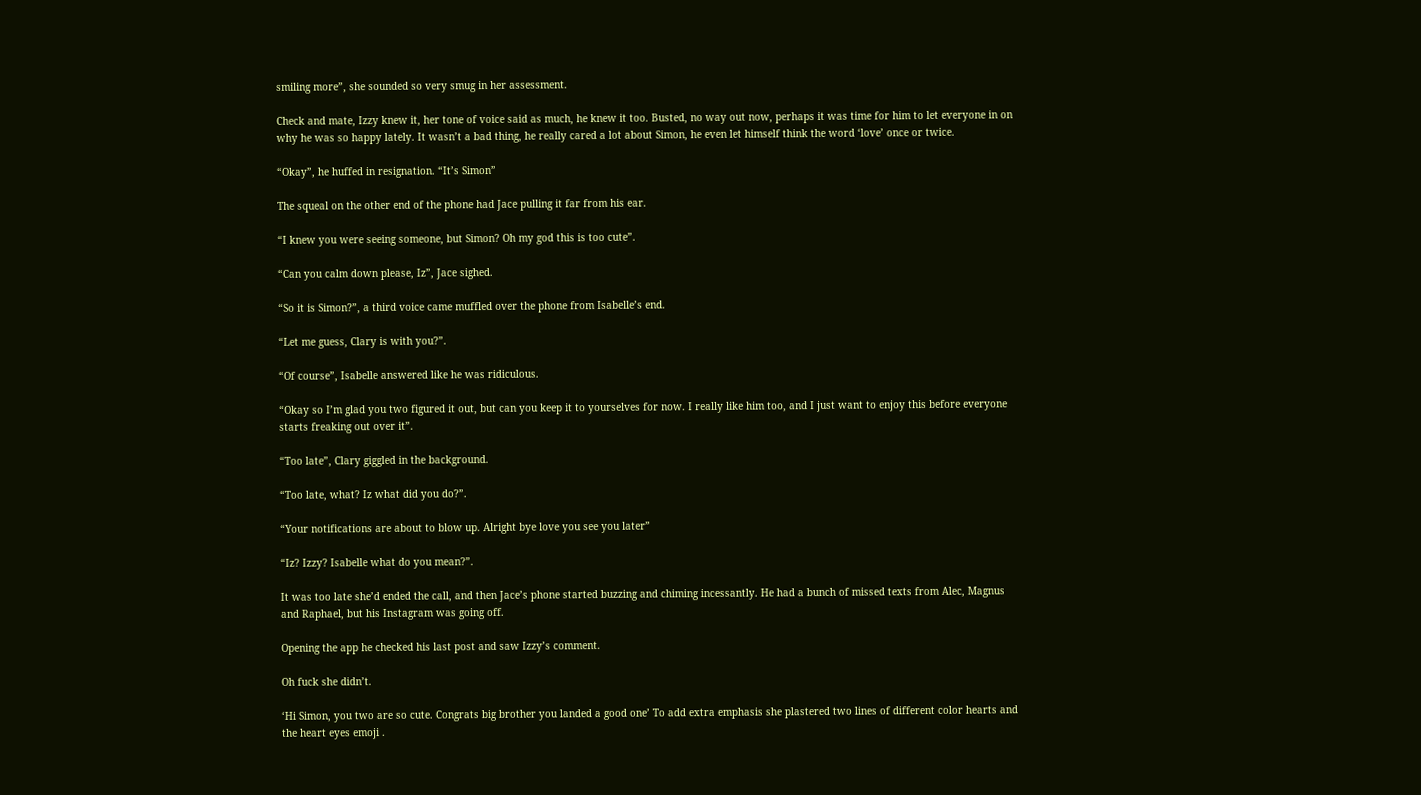smiling more”, she sounded so very smug in her assessment.

Check and mate, Izzy knew it, her tone of voice said as much, he knew it too. Busted, no way out now, perhaps it was time for him to let everyone in on why he was so happy lately. It wasn’t a bad thing, he really cared a lot about Simon, he even let himself think the word ‘love’ once or twice.

“Okay”, he huffed in resignation. “It’s Simon”

The squeal on the other end of the phone had Jace pulling it far from his ear.

“I knew you were seeing someone, but Simon? Oh my god this is too cute”.

“Can you calm down please, Iz”, Jace sighed.

“So it is Simon?”, a third voice came muffled over the phone from Isabelle’s end.

“Let me guess, Clary is with you?”.

“Of course”, Isabelle answered like he was ridiculous.

“Okay so I’m glad you two figured it out, but can you keep it to yourselves for now. I really like him too, and I just want to enjoy this before everyone starts freaking out over it”.

“Too late”, Clary giggled in the background.

“Too late, what? Iz what did you do?”.

“Your notifications are about to blow up. Alright bye love you see you later”

“Iz? Izzy? Isabelle what do you mean?”.

It was too late she’d ended the call, and then Jace’s phone started buzzing and chiming incessantly. He had a bunch of missed texts from Alec, Magnus and Raphael, but his Instagram was going off.

Opening the app he checked his last post and saw Izzy’s comment.

Oh fuck she didn’t.

‘Hi Simon, you two are so cute. Congrats big brother you landed a good one’ To add extra emphasis she plastered two lines of different color hearts and the heart eyes emoji .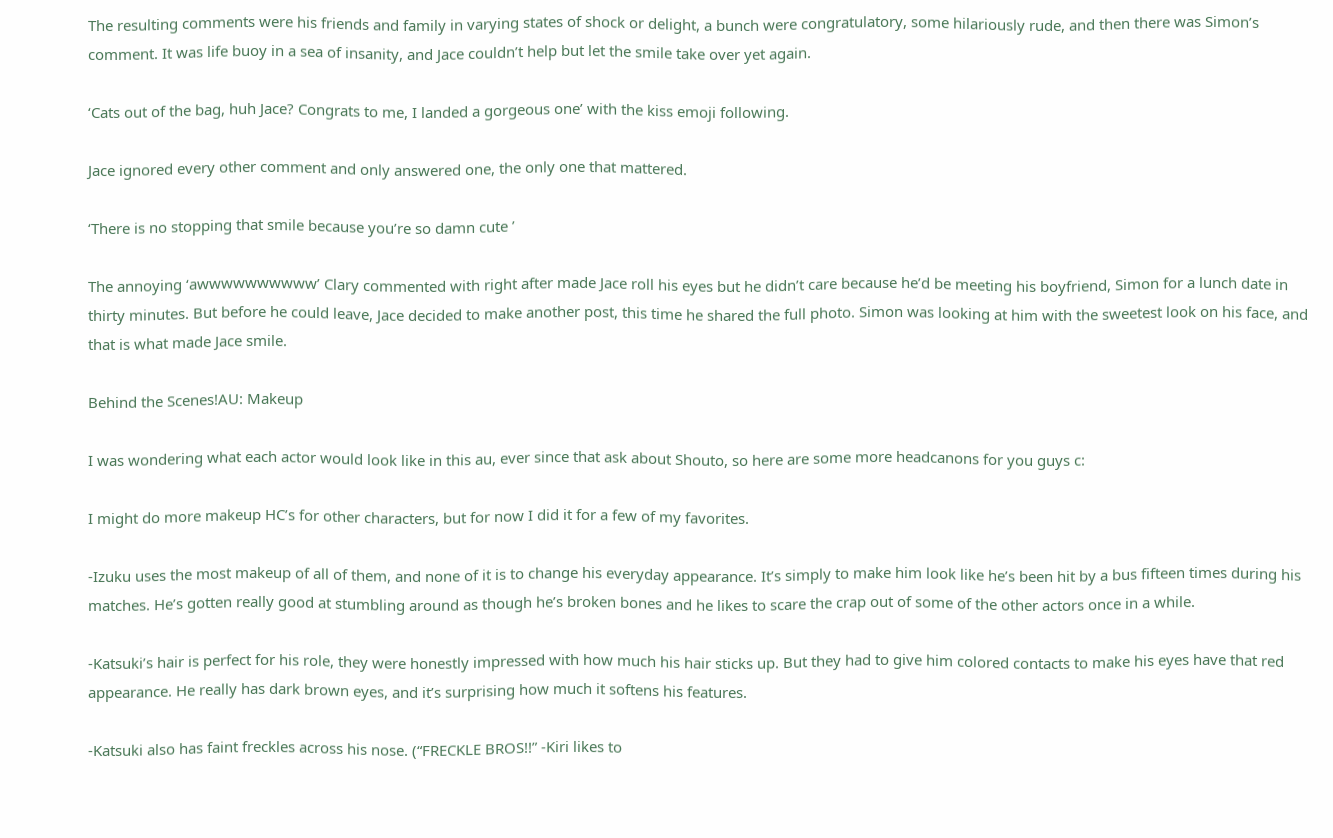The resulting comments were his friends and family in varying states of shock or delight, a bunch were congratulatory, some hilariously rude, and then there was Simon’s comment. It was life buoy in a sea of insanity, and Jace couldn’t help but let the smile take over yet again.

‘Cats out of the bag, huh Jace? Congrats to me, I landed a gorgeous one’ with the kiss emoji following.

Jace ignored every other comment and only answered one, the only one that mattered.

‘There is no stopping that smile because you’re so damn cute ’

The annoying ‘awwwwwwwwww’ Clary commented with right after made Jace roll his eyes but he didn’t care because he’d be meeting his boyfriend, Simon for a lunch date in thirty minutes. But before he could leave, Jace decided to make another post, this time he shared the full photo. Simon was looking at him with the sweetest look on his face, and that is what made Jace smile.

Behind the Scenes!AU: Makeup

I was wondering what each actor would look like in this au, ever since that ask about Shouto, so here are some more headcanons for you guys c:

I might do more makeup HC’s for other characters, but for now I did it for a few of my favorites.

-Izuku uses the most makeup of all of them, and none of it is to change his everyday appearance. It’s simply to make him look like he’s been hit by a bus fifteen times during his matches. He’s gotten really good at stumbling around as though he’s broken bones and he likes to scare the crap out of some of the other actors once in a while.

-Katsuki’s hair is perfect for his role, they were honestly impressed with how much his hair sticks up. But they had to give him colored contacts to make his eyes have that red appearance. He really has dark brown eyes, and it’s surprising how much it softens his features.

-Katsuki also has faint freckles across his nose. (“FRECKLE BROS!!” -Kiri likes to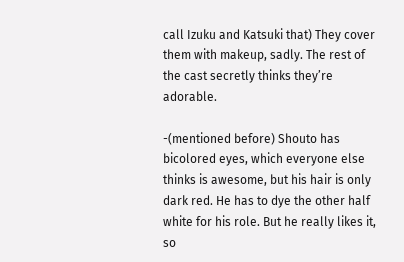call Izuku and Katsuki that) They cover them with makeup, sadly. The rest of the cast secretly thinks they’re adorable.

-(mentioned before) Shouto has bicolored eyes, which everyone else thinks is awesome, but his hair is only dark red. He has to dye the other half white for his role. But he really likes it, so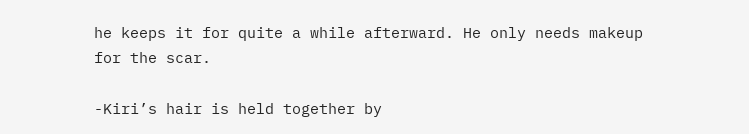he keeps it for quite a while afterward. He only needs makeup for the scar.

-Kiri’s hair is held together by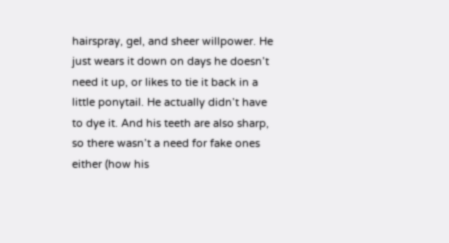hairspray, gel, and sheer willpower. He just wears it down on days he doesn’t need it up, or likes to tie it back in a little ponytail. He actually didn’t have to dye it. And his teeth are also sharp, so there wasn’t a need for fake ones either (how his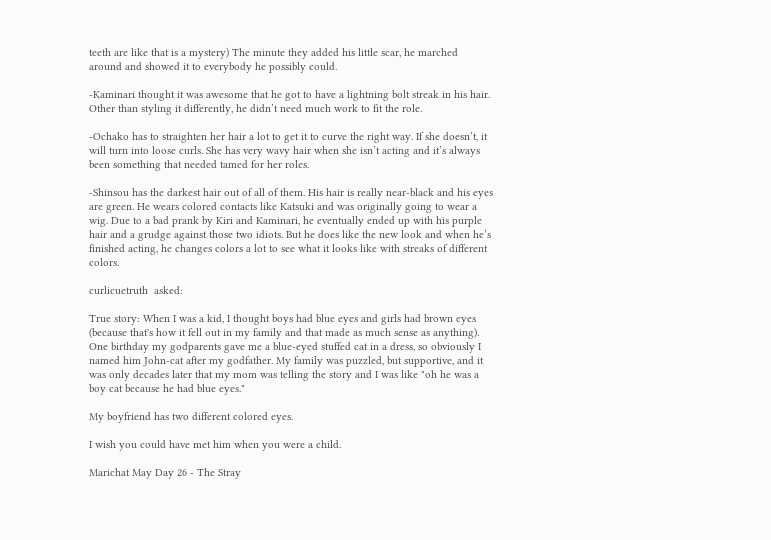teeth are like that is a mystery) The minute they added his little scar, he marched around and showed it to everybody he possibly could.

-Kaminari thought it was awesome that he got to have a lightning bolt streak in his hair. Other than styling it differently, he didn’t need much work to fit the role.

-Ochako has to straighten her hair a lot to get it to curve the right way. If she doesn’t, it will turn into loose curls. She has very wavy hair when she isn’t acting and it’s always been something that needed tamed for her roles.

-Shinsou has the darkest hair out of all of them. His hair is really near-black and his eyes are green. He wears colored contacts like Katsuki and was originally going to wear a wig. Due to a bad prank by Kiri and Kaminari, he eventually ended up with his purple hair and a grudge against those two idiots. But he does like the new look and when he’s finished acting, he changes colors a lot to see what it looks like with streaks of different colors.

curlicuetruth  asked:

True story: When I was a kid, I thought boys had blue eyes and girls had brown eyes (because that's how it fell out in my family and that made as much sense as anything). One birthday my godparents gave me a blue-eyed stuffed cat in a dress, so obviously I named him John-cat after my godfather. My family was puzzled, but supportive, and it was only decades later that my mom was telling the story and I was like "oh he was a boy cat because he had blue eyes."

My boyfriend has two different colored eyes.

I wish you could have met him when you were a child.

Marichat May Day 26 - The Stray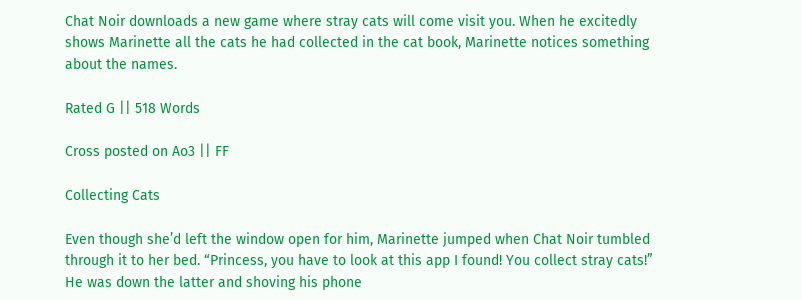Chat Noir downloads a new game where stray cats will come visit you. When he excitedly shows Marinette all the cats he had collected in the cat book, Marinette notices something about the names.

Rated G || 518 Words

Cross posted on Ao3 || FF

Collecting Cats

Even though she’d left the window open for him, Marinette jumped when Chat Noir tumbled through it to her bed. “Princess, you have to look at this app I found! You collect stray cats!” He was down the latter and shoving his phone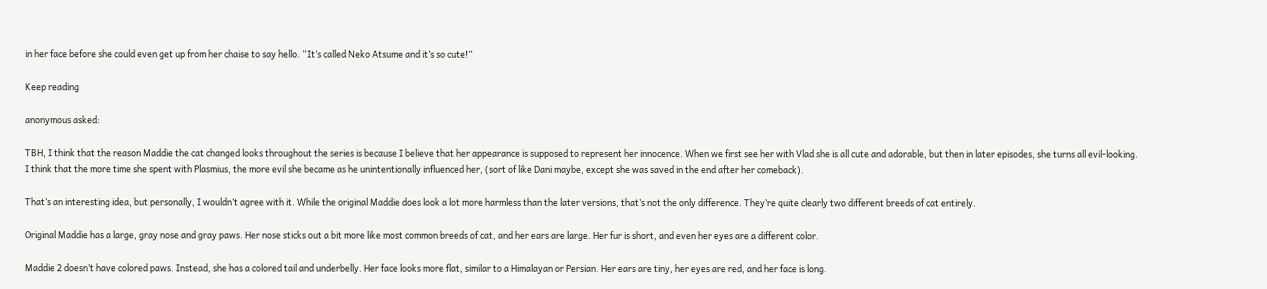in her face before she could even get up from her chaise to say hello. “It’s called Neko Atsume and it’s so cute!”

Keep reading

anonymous asked:

TBH, I think that the reason Maddie the cat changed looks throughout the series is because I believe that her appearance is supposed to represent her innocence. When we first see her with Vlad she is all cute and adorable, but then in later episodes, she turns all evil-looking. I think that the more time she spent with Plasmius, the more evil she became as he unintentionally influenced her, (sort of like Dani maybe, except she was saved in the end after her comeback).

That’s an interesting idea, but personally, I wouldn’t agree with it. While the original Maddie does look a lot more harmless than the later versions, that’s not the only difference. They’re quite clearly two different breeds of cat entirely.

Original Maddie has a large, gray nose and gray paws. Her nose sticks out a bit more like most common breeds of cat, and her ears are large. Her fur is short, and even her eyes are a different color.

Maddie 2 doesn’t have colored paws. Instead, she has a colored tail and underbelly. Her face looks more flat, similar to a Himalayan or Persian. Her ears are tiny, her eyes are red, and her face is long.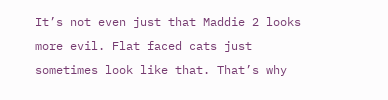It’s not even just that Maddie 2 looks more evil. Flat faced cats just sometimes look like that. That’s why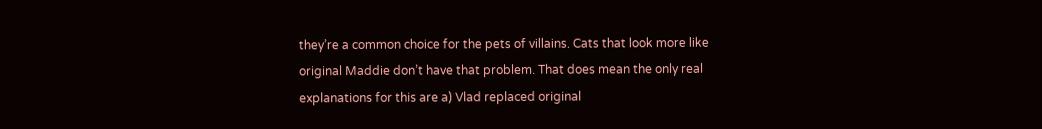they’re a common choice for the pets of villains. Cats that look more like original Maddie don’t have that problem. That does mean the only real explanations for this are a) Vlad replaced original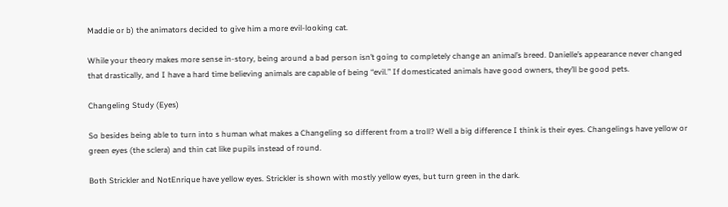Maddie or b) the animators decided to give him a more evil-looking cat.

While your theory makes more sense in-story, being around a bad person isn’t going to completely change an animal’s breed. Danielle’s appearance never changed that drastically, and I have a hard time believing animals are capable of being “evil.” If domesticated animals have good owners, they’ll be good pets.

Changeling Study (Eyes)

So besides being able to turn into s human what makes a Changeling so different from a troll? Well a big difference I think is their eyes. Changelings have yellow or green eyes (the sclera) and thin cat like pupils instead of round.

Both Strickler and NotEnrique have yellow eyes. Strickler is shown with mostly yellow eyes, but turn green in the dark.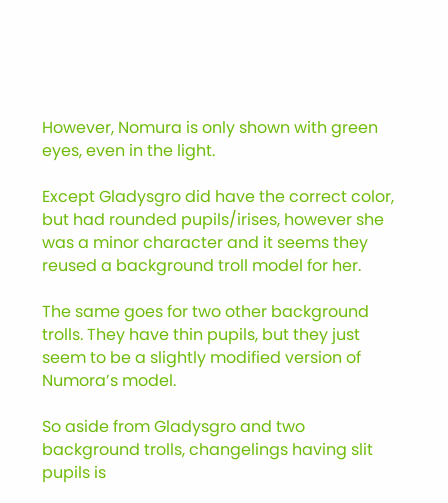However, Nomura is only shown with green eyes, even in the light.

Except Gladysgro did have the correct color, but had rounded pupils/irises, however she was a minor character and it seems they reused a background troll model for her.

The same goes for two other background trolls. They have thin pupils, but they just seem to be a slightly modified version of Numora’s model.

So aside from Gladysgro and two background trolls, changelings having slit pupils is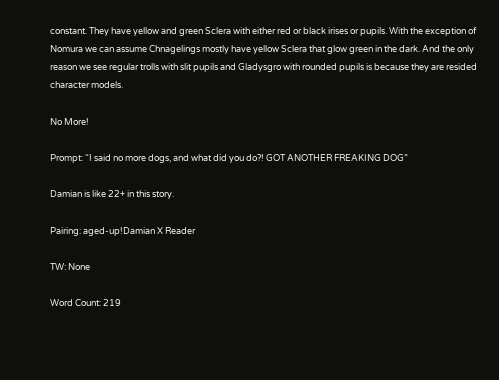constant. They have yellow and green Sclera with either red or black irises or pupils. With the exception of Nomura we can assume Chnagelings mostly have yellow Sclera that glow green in the dark. And the only reason we see regular trolls with slit pupils and Gladysgro with rounded pupils is because they are resided character models.

No More!

Prompt: “I said no more dogs, and what did you do?! GOT ANOTHER FREAKING DOG”

Damian is like 22+ in this story.

Pairing: aged-up!Damian X Reader

TW: None

Word Count: 219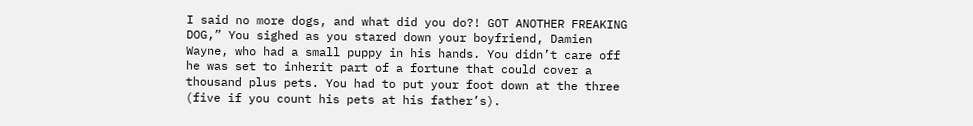I said no more dogs, and what did you do?! GOT ANOTHER FREAKING DOG,” You sighed as you stared down your boyfriend, Damien Wayne, who had a small puppy in his hands. You didn’t care off he was set to inherit part of a fortune that could cover a thousand plus pets. You had to put your foot down at the three (five if you count his pets at his father’s).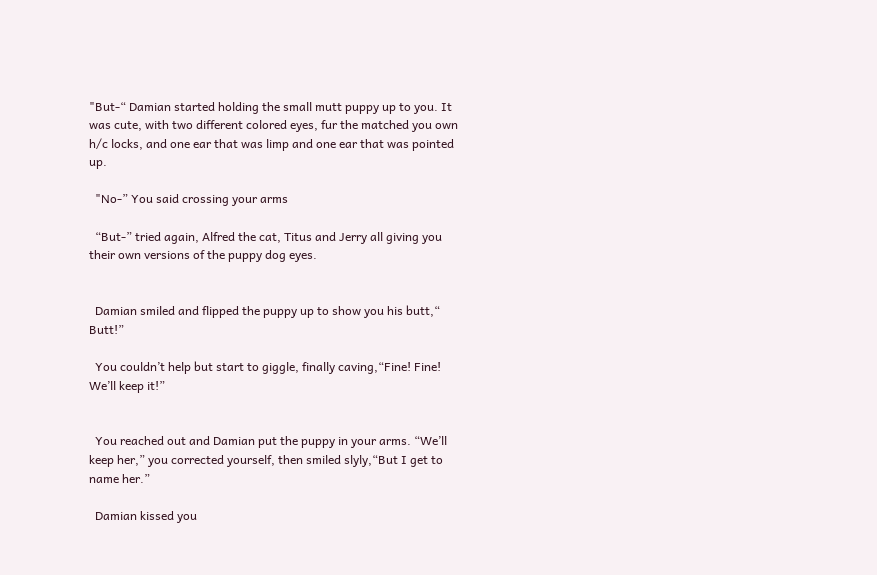"But-“ Damian started holding the small mutt puppy up to you. It was cute, with two different colored eyes, fur the matched you own h/c locks, and one ear that was limp and one ear that was pointed up.

  "No-” You said crossing your arms

  “But-” tried again, Alfred the cat, Titus and Jerry all giving you their own versions of the puppy dog eyes.


  Damian smiled and flipped the puppy up to show you his butt,“ Butt!”

  You couldn’t help but start to giggle, finally caving,“Fine! Fine! We’ll keep it!”


  You reached out and Damian put the puppy in your arms. “We’ll keep her,” you corrected yourself, then smiled slyly,“But I get to name her.”

  Damian kissed you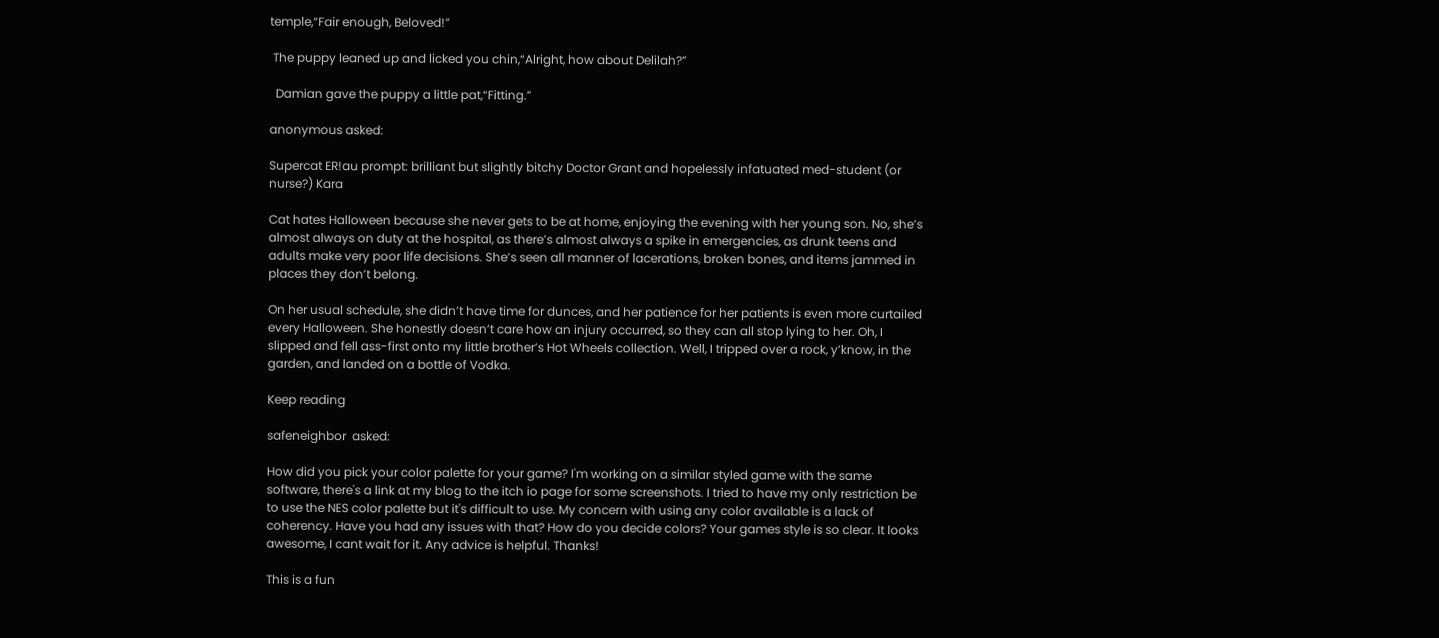temple,“Fair enough, Beloved!”

 The puppy leaned up and licked you chin,“Alright, how about Delilah?”

  Damian gave the puppy a little pat,“Fitting.”

anonymous asked:

Supercat ER!au prompt: brilliant but slightly bitchy Doctor Grant and hopelessly infatuated med-student (or nurse?) Kara

Cat hates Halloween because she never gets to be at home, enjoying the evening with her young son. No, she’s almost always on duty at the hospital, as there’s almost always a spike in emergencies, as drunk teens and adults make very poor life decisions. She’s seen all manner of lacerations, broken bones, and items jammed in places they don’t belong.

On her usual schedule, she didn’t have time for dunces, and her patience for her patients is even more curtailed every Halloween. She honestly doesn’t care how an injury occurred, so they can all stop lying to her. Oh, I slipped and fell ass-first onto my little brother’s Hot Wheels collection. Well, I tripped over a rock, y’know, in the garden, and landed on a bottle of Vodka.

Keep reading

safeneighbor  asked:

How did you pick your color palette for your game? I'm working on a similar styled game with the same software, there's a link at my blog to the itch io page for some screenshots. I tried to have my only restriction be to use the NES color palette but it's difficult to use. My concern with using any color available is a lack of coherency. Have you had any issues with that? How do you decide colors? Your games style is so clear. It looks awesome, I cant wait for it. Any advice is helpful. Thanks!

This is a fun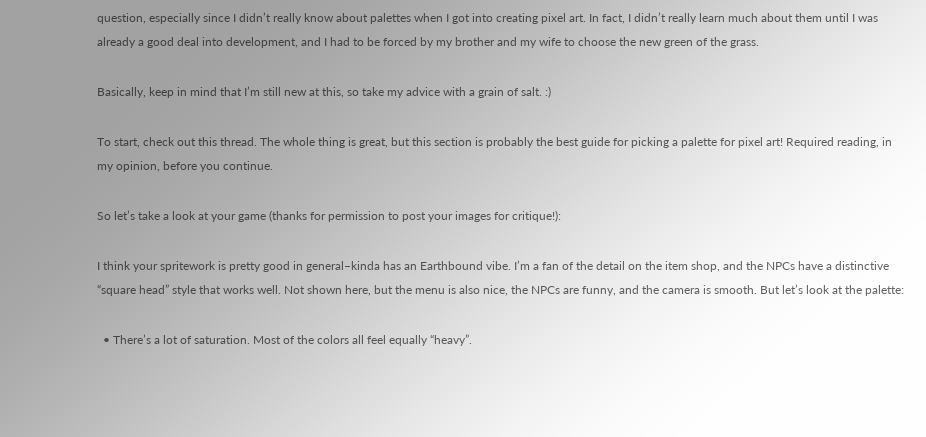question, especially since I didn’t really know about palettes when I got into creating pixel art. In fact, I didn’t really learn much about them until I was already a good deal into development, and I had to be forced by my brother and my wife to choose the new green of the grass.

Basically, keep in mind that I’m still new at this, so take my advice with a grain of salt. :)

To start, check out this thread. The whole thing is great, but this section is probably the best guide for picking a palette for pixel art! Required reading, in my opinion, before you continue.

So let’s take a look at your game (thanks for permission to post your images for critique!):

I think your spritework is pretty good in general–kinda has an Earthbound vibe. I’m a fan of the detail on the item shop, and the NPCs have a distinctive “square head” style that works well. Not shown here, but the menu is also nice, the NPCs are funny, and the camera is smooth. But let’s look at the palette:

  • There’s a lot of saturation. Most of the colors all feel equally “heavy”.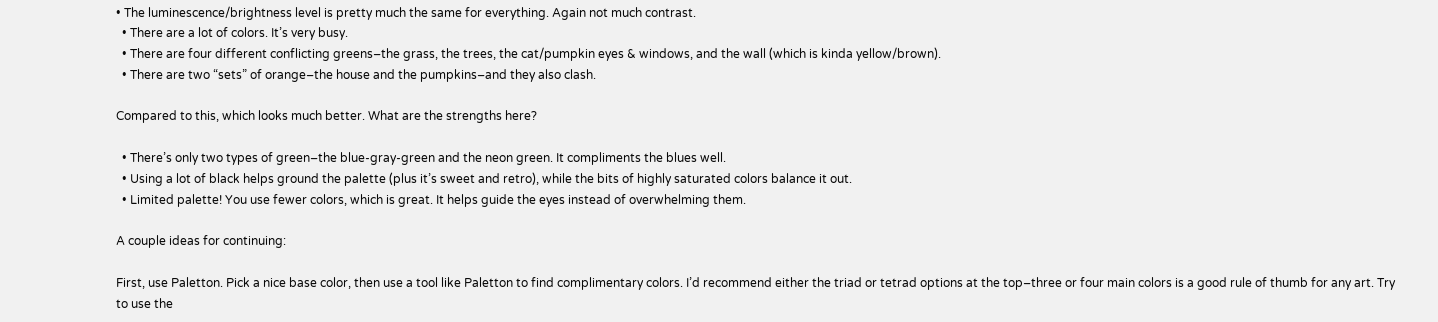• The luminescence/brightness level is pretty much the same for everything. Again not much contrast.
  • There are a lot of colors. It’s very busy.
  • There are four different conflicting greens–the grass, the trees, the cat/pumpkin eyes & windows, and the wall (which is kinda yellow/brown).
  • There are two “sets” of orange–the house and the pumpkins–and they also clash.

Compared to this, which looks much better. What are the strengths here?

  • There’s only two types of green–the blue-gray-green and the neon green. It compliments the blues well.
  • Using a lot of black helps ground the palette (plus it’s sweet and retro), while the bits of highly saturated colors balance it out.
  • Limited palette! You use fewer colors, which is great. It helps guide the eyes instead of overwhelming them.

A couple ideas for continuing:

First, use Paletton. Pick a nice base color, then use a tool like Paletton to find complimentary colors. I’d recommend either the triad or tetrad options at the top–three or four main colors is a good rule of thumb for any art. Try to use the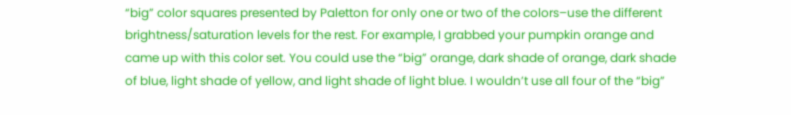“big” color squares presented by Paletton for only one or two of the colors–use the different brightness/saturation levels for the rest. For example, I grabbed your pumpkin orange and came up with this color set. You could use the “big” orange, dark shade of orange, dark shade of blue, light shade of yellow, and light shade of light blue. I wouldn’t use all four of the “big”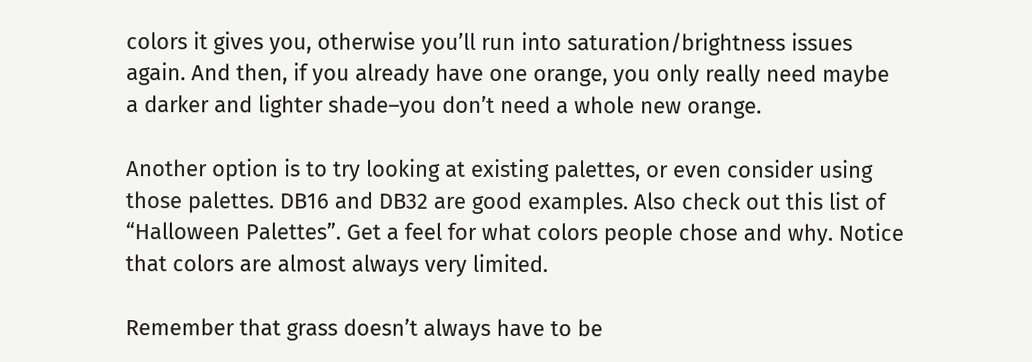colors it gives you, otherwise you’ll run into saturation/brightness issues again. And then, if you already have one orange, you only really need maybe a darker and lighter shade–you don’t need a whole new orange.

Another option is to try looking at existing palettes, or even consider using those palettes. DB16 and DB32 are good examples. Also check out this list of “Halloween Palettes”. Get a feel for what colors people chose and why. Notice that colors are almost always very limited.

Remember that grass doesn’t always have to be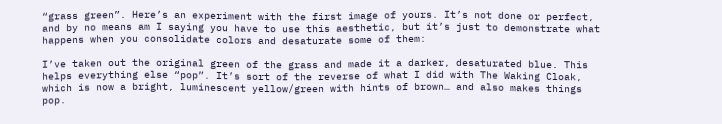“grass green”. Here’s an experiment with the first image of yours. It’s not done or perfect, and by no means am I saying you have to use this aesthetic, but it’s just to demonstrate what happens when you consolidate colors and desaturate some of them:

I’ve taken out the original green of the grass and made it a darker, desaturated blue. This helps everything else “pop”. It’s sort of the reverse of what I did with The Waking Cloak, which is now a bright, luminescent yellow/green with hints of brown… and also makes things pop.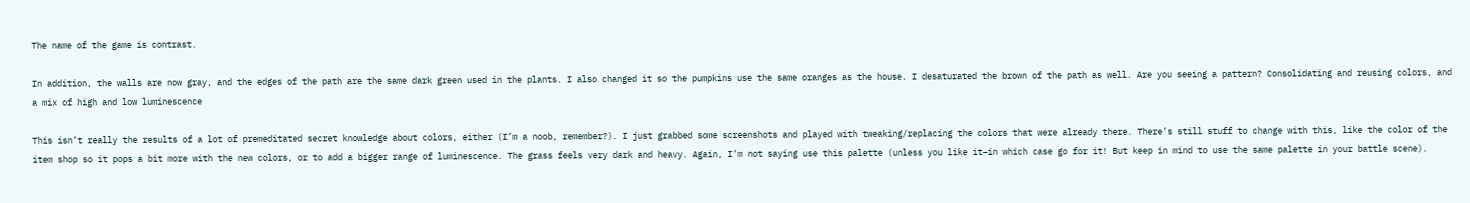The name of the game is contrast.

In addition, the walls are now gray, and the edges of the path are the same dark green used in the plants. I also changed it so the pumpkins use the same oranges as the house. I desaturated the brown of the path as well. Are you seeing a pattern? Consolidating and reusing colors, and a mix of high and low luminescence

This isn’t really the results of a lot of premeditated secret knowledge about colors, either (I’m a noob, remember?). I just grabbed some screenshots and played with tweaking/replacing the colors that were already there. There’s still stuff to change with this, like the color of the item shop so it pops a bit more with the new colors, or to add a bigger range of luminescence. The grass feels very dark and heavy. Again, I’m not saying use this palette (unless you like it–in which case go for it! But keep in mind to use the same palette in your battle scene).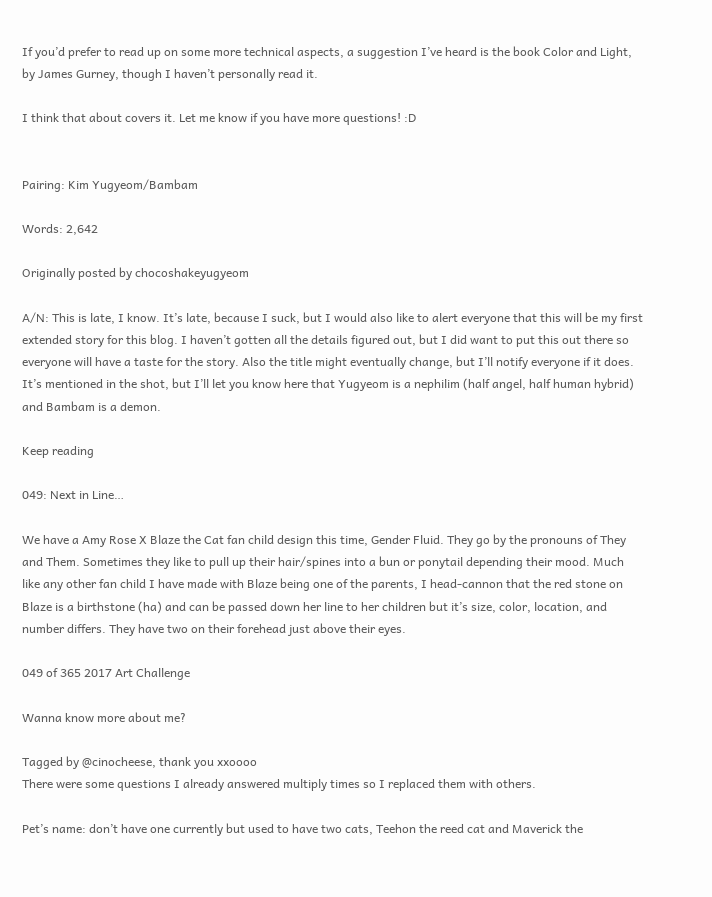If you’d prefer to read up on some more technical aspects, a suggestion I’ve heard is the book Color and Light, by James Gurney, though I haven’t personally read it.

I think that about covers it. Let me know if you have more questions! :D


Pairing: Kim Yugyeom/Bambam

Words: 2,642

Originally posted by chocoshakeyugyeom

A/N: This is late, I know. It’s late, because I suck, but I would also like to alert everyone that this will be my first extended story for this blog. I haven’t gotten all the details figured out, but I did want to put this out there so everyone will have a taste for the story. Also the title might eventually change, but I’ll notify everyone if it does. It’s mentioned in the shot, but I’ll let you know here that Yugyeom is a nephilim (half angel, half human hybrid) and Bambam is a demon.

Keep reading

049: Next in Line…

We have a Amy Rose X Blaze the Cat fan child design this time, Gender Fluid. They go by the pronouns of They and Them. Sometimes they like to pull up their hair/spines into a bun or ponytail depending their mood. Much like any other fan child I have made with Blaze being one of the parents, I head-cannon that the red stone on Blaze is a birthstone (ha) and can be passed down her line to her children but it’s size, color, location, and number differs. They have two on their forehead just above their eyes.

049 of 365 2017 Art Challenge

Wanna know more about me?

Tagged by @cinocheese, thank you xxoooo
There were some questions I already answered multiply times so I replaced them with others.

Pet’s name: don’t have one currently but used to have two cats, Teehon the reed cat and Maverick the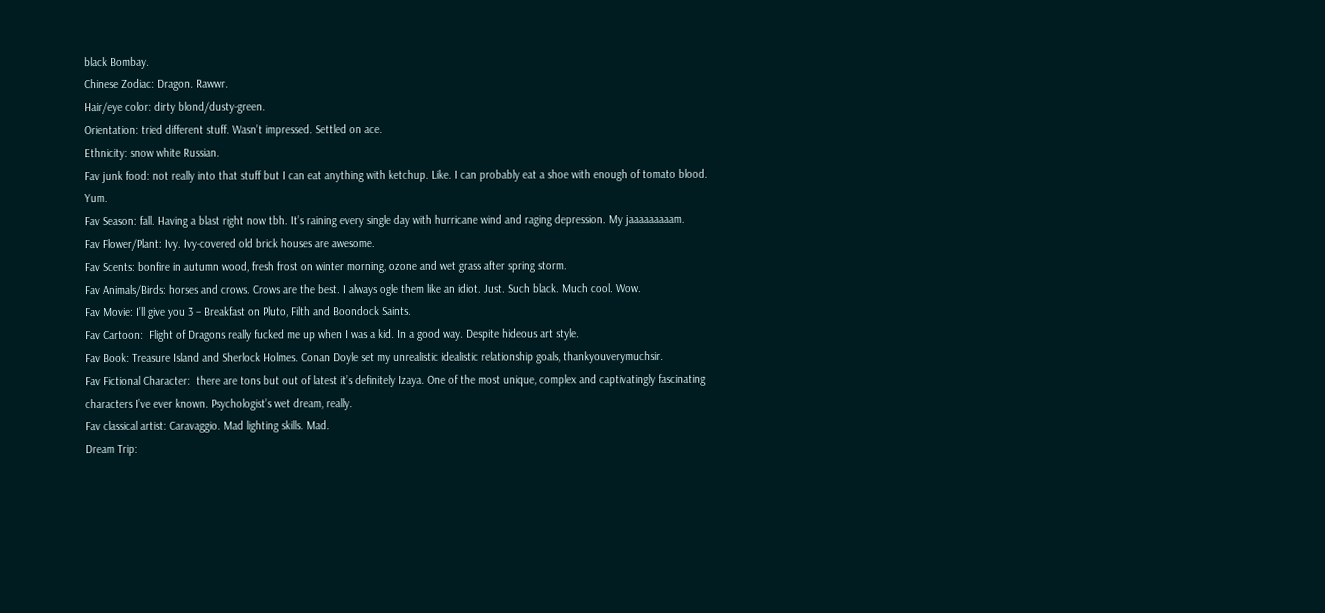black Bombay.
Chinese Zodiac: Dragon. Rawwr.
Hair/eye color: dirty blond/dusty-green.
Orientation: tried different stuff. Wasn’t impressed. Settled on ace.
Ethnicity: snow white Russian.
Fav junk food: not really into that stuff but I can eat anything with ketchup. Like. I can probably eat a shoe with enough of tomato blood. Yum.
Fav Season: fall. Having a blast right now tbh. It’s raining every single day with hurricane wind and raging depression. My jaaaaaaaaam.
Fav Flower/Plant: Ivy. Ivy-covered old brick houses are awesome.
Fav Scents: bonfire in autumn wood, fresh frost on winter morning, ozone and wet grass after spring storm.
Fav Animals/Birds: horses and crows. Crows are the best. I always ogle them like an idiot. Just. Such black. Much cool. Wow.
Fav Movie: I’ll give you 3 – Breakfast on Pluto, Filth and Boondock Saints.
Fav Cartoon:  Flight of Dragons really fucked me up when I was a kid. In a good way. Despite hideous art style.
Fav Book: Treasure Island and Sherlock Holmes. Conan Doyle set my unrealistic idealistic relationship goals, thankyouverymuchsir.
Fav Fictional Character:  there are tons but out of latest it’s definitely Izaya. One of the most unique, complex and captivatingly fascinating characters I’ve ever known. Psychologist’s wet dream, really.
Fav classical artist: Caravaggio. Mad lighting skills. Mad.
Dream Trip: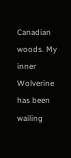Canadian woods. My inner Wolverine has been wailing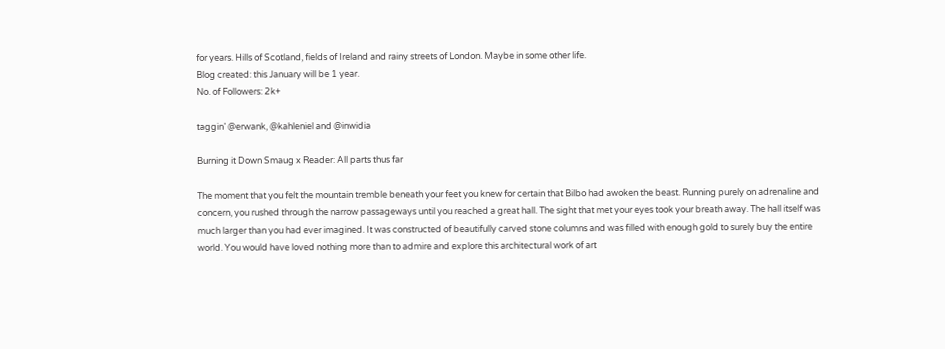for years. Hills of Scotland, fields of Ireland and rainy streets of London. Maybe in some other life.
Blog created: this January will be 1 year.
No. of Followers: 2k+

taggin’ @erwank, @kahleniel and @inwidia

Burning it Down Smaug x Reader: All parts thus far

The moment that you felt the mountain tremble beneath your feet you knew for certain that Bilbo had awoken the beast. Running purely on adrenaline and concern, you rushed through the narrow passageways until you reached a great hall. The sight that met your eyes took your breath away. The hall itself was much larger than you had ever imagined. It was constructed of beautifully carved stone columns and was filled with enough gold to surely buy the entire world. You would have loved nothing more than to admire and explore this architectural work of art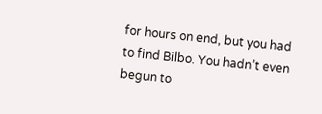for hours on end, but you had to find Bilbo. You hadn’t even begun to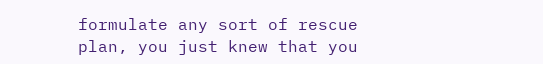formulate any sort of rescue plan, you just knew that you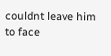couldnt leave him to face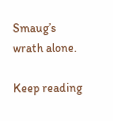Smaug’s wrath alone.

Keep reading